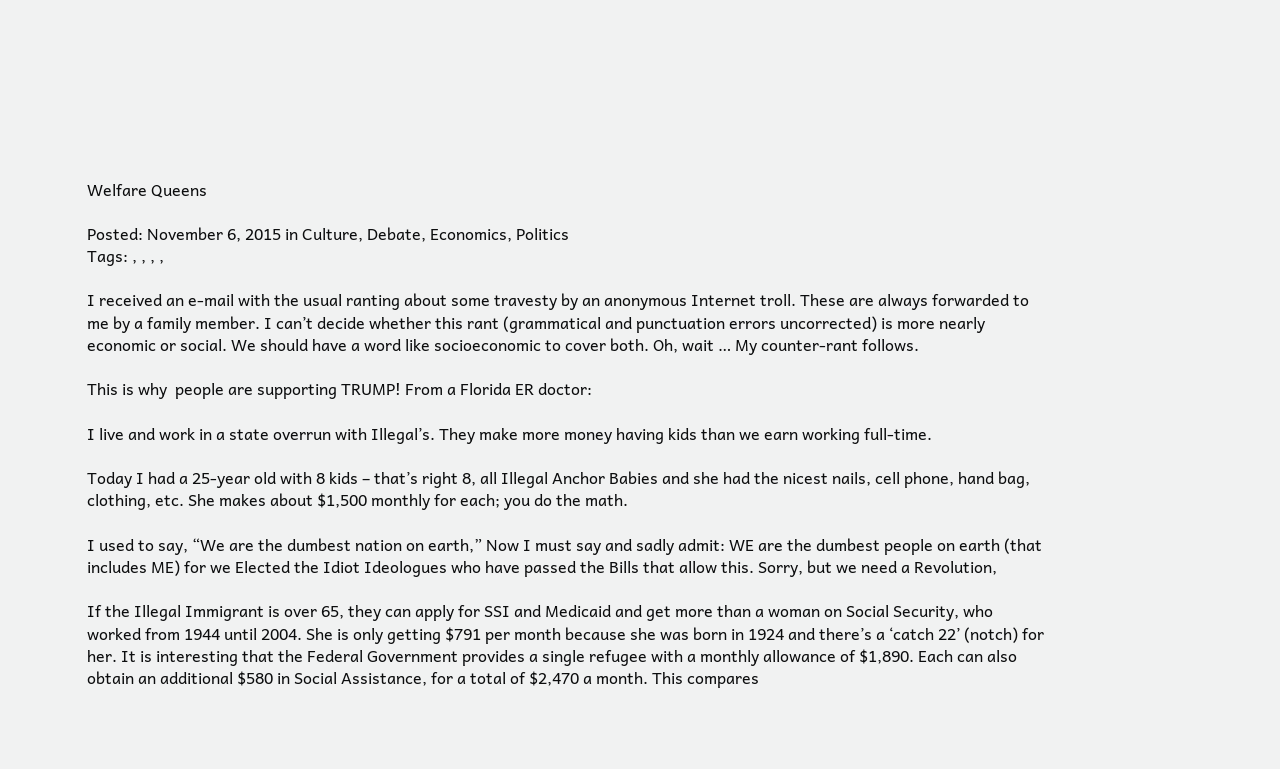Welfare Queens

Posted: November 6, 2015 in Culture, Debate, Economics, Politics
Tags: , , , ,

I received an e-mail with the usual ranting about some travesty by an anonymous Internet troll. These are always forwarded to me by a family member. I can’t decide whether this rant (grammatical and punctuation errors uncorrected) is more nearly economic or social. We should have a word like socioeconomic to cover both. Oh, wait … My counter-rant follows.

This is why  people are supporting TRUMP! From a Florida ER doctor:

I live and work in a state overrun with Illegal’s. They make more money having kids than we earn working full-time.

Today I had a 25-year old with 8 kids – that’s right 8, all Illegal Anchor Babies and she had the nicest nails, cell phone, hand bag, clothing, etc. She makes about $1,500 monthly for each; you do the math.

I used to say, “We are the dumbest nation on earth,” Now I must say and sadly admit: WE are the dumbest people on earth (that includes ME) for we Elected the Idiot Ideologues who have passed the Bills that allow this. Sorry, but we need a Revolution,

If the Illegal Immigrant is over 65, they can apply for SSI and Medicaid and get more than a woman on Social Security, who worked from 1944 until 2004. She is only getting $791 per month because she was born in 1924 and there’s a ‘catch 22’ (notch) for her. It is interesting that the Federal Government provides a single refugee with a monthly allowance of $1,890. Each can also obtain an additional $580 in Social Assistance, for a total of $2,470 a month. This compares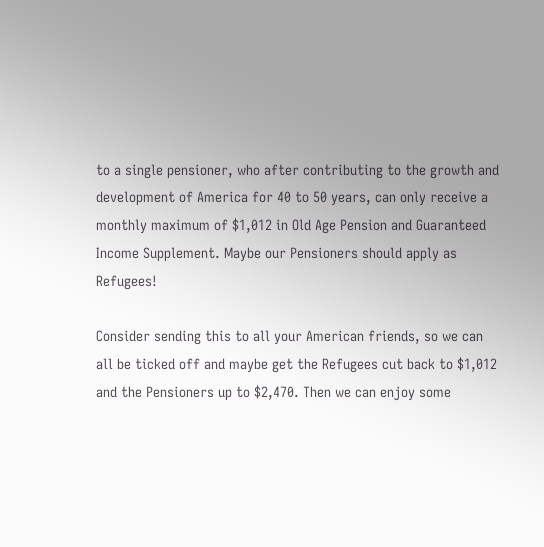to a single pensioner, who after contributing to the growth and development of America for 40 to 50 years, can only receive a monthly maximum of $1,012 in Old Age Pension and Guaranteed Income Supplement. Maybe our Pensioners should apply as Refugees!

Consider sending this to all your American friends, so we can all be ticked off and maybe get the Refugees cut back to $1,012 and the Pensioners up to $2,470. Then we can enjoy some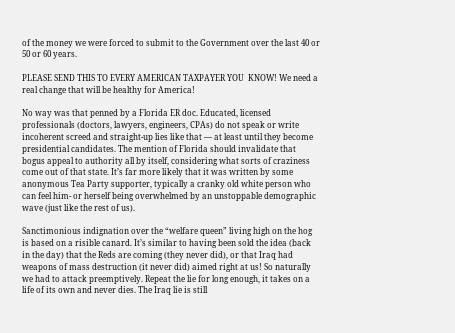of the money we were forced to submit to the Government over the last 40 or 50 or 60 years.

PLEASE SEND THIS TO EVERY AMERICAN TAXPAYER YOU  KNOW! We need a real change that will be healthy for America!

No way was that penned by a Florida ER doc. Educated, licensed professionals (doctors, lawyers, engineers, CPAs) do not speak or write incoherent screed and straight-up lies like that — at least until they become presidential candidates. The mention of Florida should invalidate that bogus appeal to authority all by itself, considering what sorts of craziness come out of that state. It’s far more likely that it was written by some anonymous Tea Party supporter, typically a cranky old white person who can feel him- or herself being overwhelmed by an unstoppable demographic wave (just like the rest of us).

Sanctimonious indignation over the “welfare queen” living high on the hog is based on a risible canard. It’s similar to having been sold the idea (back in the day) that the Reds are coming (they never did), or that Iraq had weapons of mass destruction (it never did) aimed right at us! So naturally we had to attack preemptively. Repeat the lie for long enough, it takes on a life of its own and never dies. The Iraq lie is still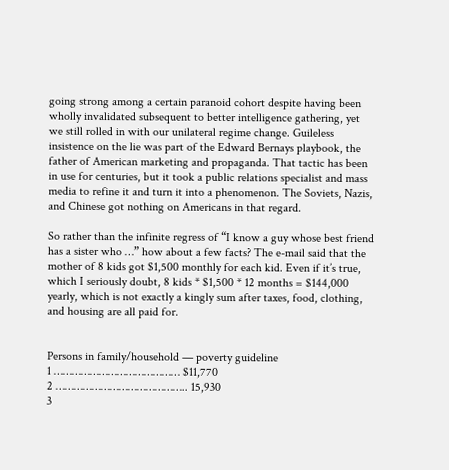going strong among a certain paranoid cohort despite having been wholly invalidated subsequent to better intelligence gathering, yet we still rolled in with our unilateral regime change. Guileless insistence on the lie was part of the Edward Bernays playbook, the father of American marketing and propaganda. That tactic has been in use for centuries, but it took a public relations specialist and mass media to refine it and turn it into a phenomenon. The Soviets, Nazis, and Chinese got nothing on Americans in that regard.

So rather than the infinite regress of “I know a guy whose best friend has a sister who …” how about a few facts? The e-mail said that the mother of 8 kids got $1,500 monthly for each kid. Even if it’s true, which I seriously doubt, 8 kids * $1,500 * 12 months = $144,000 yearly, which is not exactly a kingly sum after taxes, food, clothing, and housing are all paid for.


Persons in family/household — poverty guideline
1 …………………………………… $11,770
2 …………………………………….. 15,930
3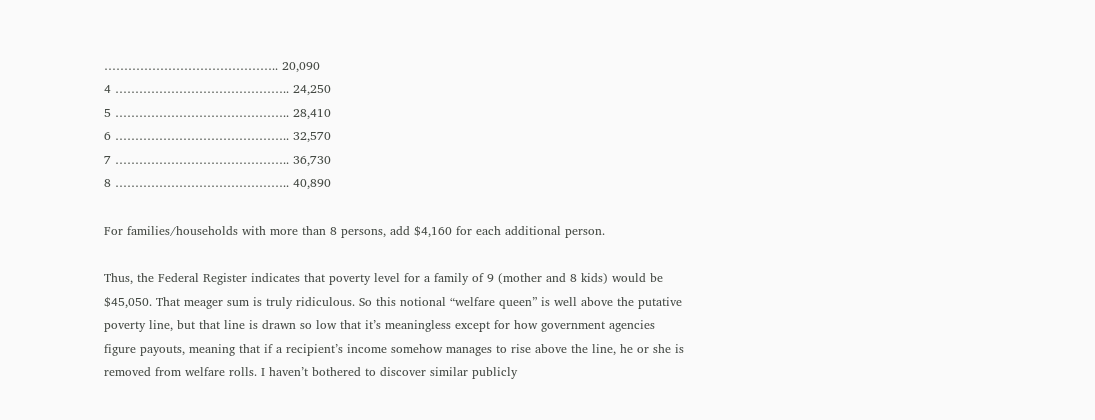…………………………………….. 20,090
4 …………………………………….. 24,250
5 …………………………………….. 28,410
6 …………………………………….. 32,570
7 …………………………………….. 36,730
8 …………………………………….. 40,890

For families/households with more than 8 persons, add $4,160 for each additional person.

Thus, the Federal Register indicates that poverty level for a family of 9 (mother and 8 kids) would be $45,050. That meager sum is truly ridiculous. So this notional “welfare queen” is well above the putative poverty line, but that line is drawn so low that it’s meaningless except for how government agencies figure payouts, meaning that if a recipient’s income somehow manages to rise above the line, he or she is removed from welfare rolls. I haven’t bothered to discover similar publicly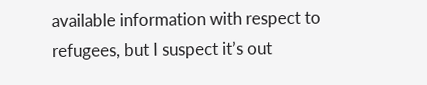available information with respect to refugees, but I suspect it’s out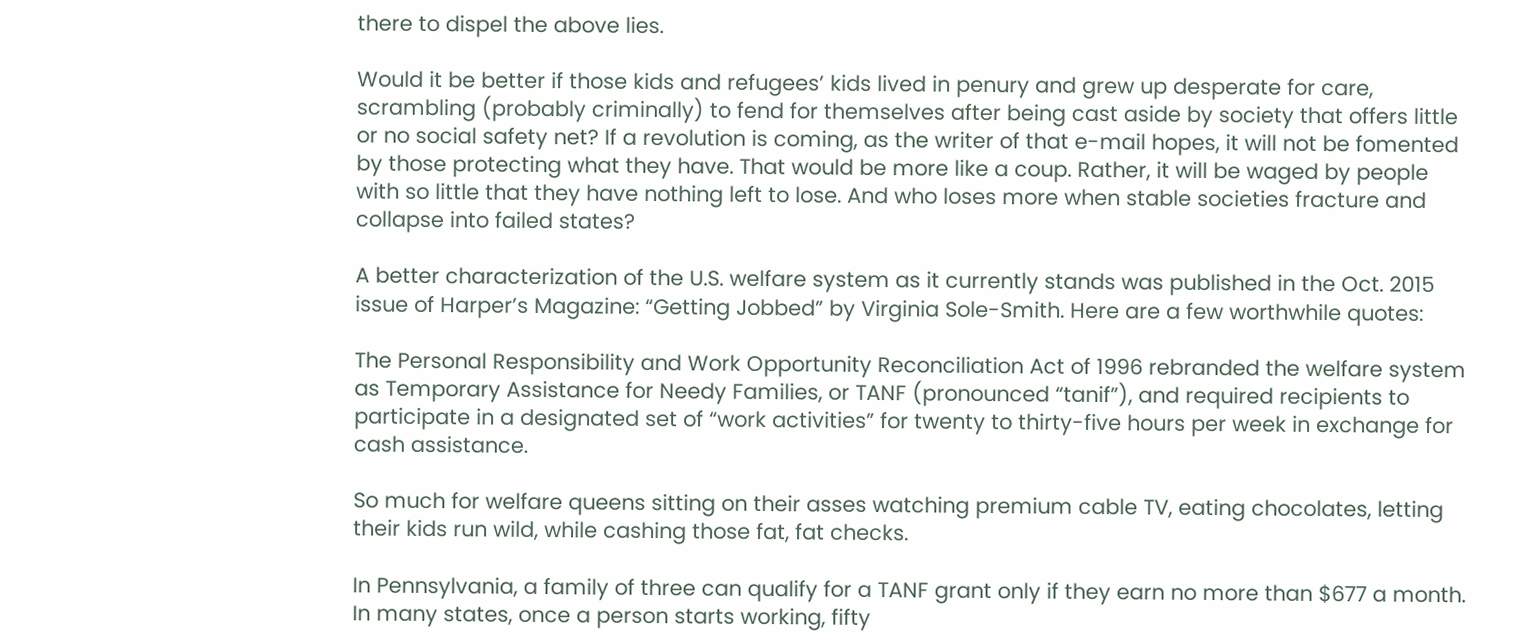there to dispel the above lies.

Would it be better if those kids and refugees’ kids lived in penury and grew up desperate for care, scrambling (probably criminally) to fend for themselves after being cast aside by society that offers little or no social safety net? If a revolution is coming, as the writer of that e-mail hopes, it will not be fomented by those protecting what they have. That would be more like a coup. Rather, it will be waged by people with so little that they have nothing left to lose. And who loses more when stable societies fracture and collapse into failed states?

A better characterization of the U.S. welfare system as it currently stands was published in the Oct. 2015 issue of Harper’s Magazine: “Getting Jobbed” by Virginia Sole-Smith. Here are a few worthwhile quotes:

The Personal Responsibility and Work Opportunity Reconciliation Act of 1996 rebranded the welfare system as Temporary Assistance for Needy Families, or TANF (pronounced “tanif”), and required recipients to participate in a designated set of “work activities” for twenty to thirty-five hours per week in exchange for cash assistance.

So much for welfare queens sitting on their asses watching premium cable TV, eating chocolates, letting their kids run wild, while cashing those fat, fat checks.

In Pennsylvania, a family of three can qualify for a TANF grant only if they earn no more than $677 a month. In many states, once a person starts working, fifty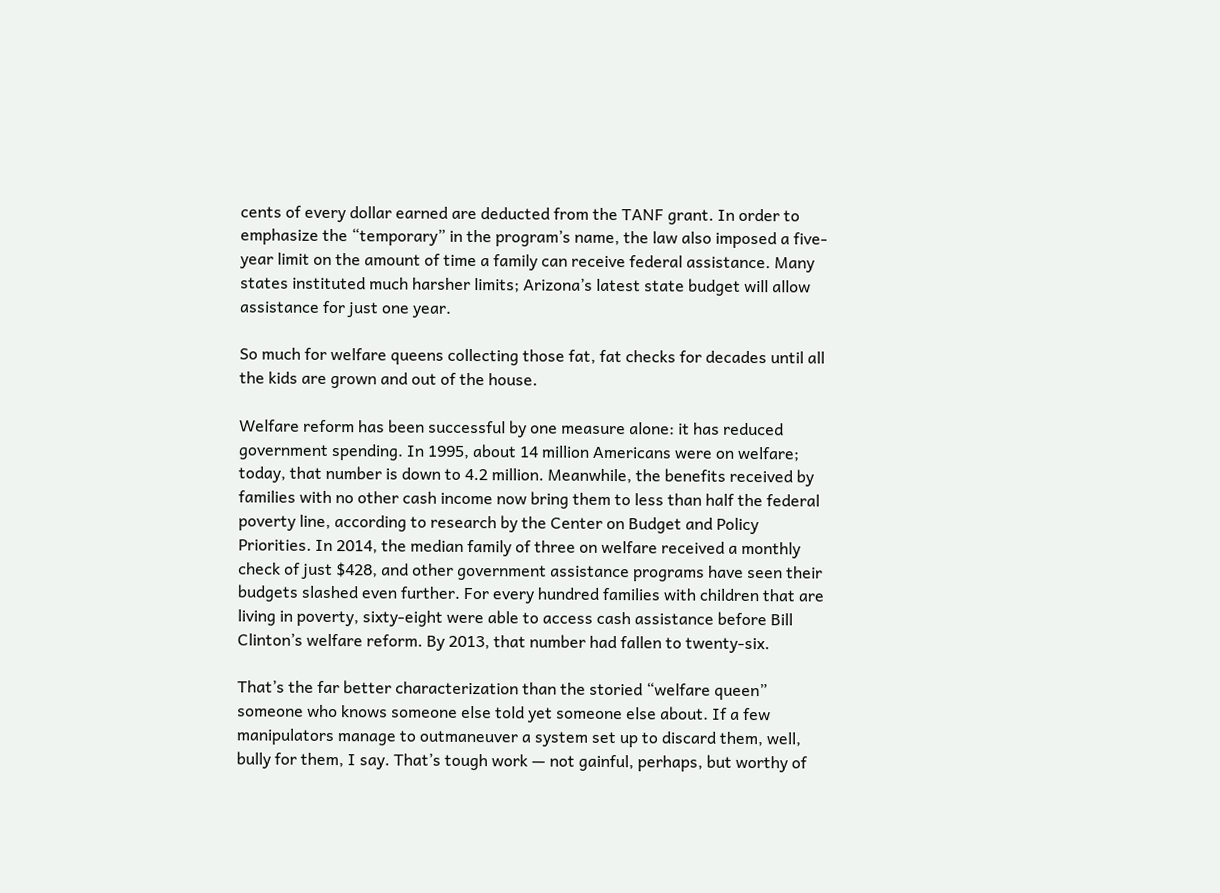cents of every dollar earned are deducted from the TANF grant. In order to emphasize the “temporary” in the program’s name, the law also imposed a five-year limit on the amount of time a family can receive federal assistance. Many states instituted much harsher limits; Arizona’s latest state budget will allow assistance for just one year.

So much for welfare queens collecting those fat, fat checks for decades until all the kids are grown and out of the house.

Welfare reform has been successful by one measure alone: it has reduced government spending. In 1995, about 14 million Americans were on welfare; today, that number is down to 4.2 million. Meanwhile, the benefits received by families with no other cash income now bring them to less than half the federal poverty line, according to research by the Center on Budget and Policy Priorities. In 2014, the median family of three on welfare received a monthly check of just $428, and other government assistance programs have seen their budgets slashed even further. For every hundred families with children that are living in poverty, sixty-eight were able to access cash assistance before Bill Clinton’s welfare reform. By 2013, that number had fallen to twenty-six.

That’s the far better characterization than the storied “welfare queen” someone who knows someone else told yet someone else about. If a few manipulators manage to outmaneuver a system set up to discard them, well, bully for them, I say. That’s tough work — not gainful, perhaps, but worthy of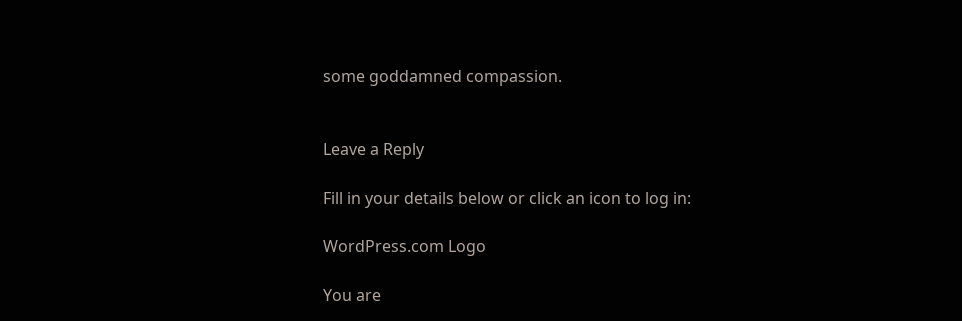some goddamned compassion.


Leave a Reply

Fill in your details below or click an icon to log in:

WordPress.com Logo

You are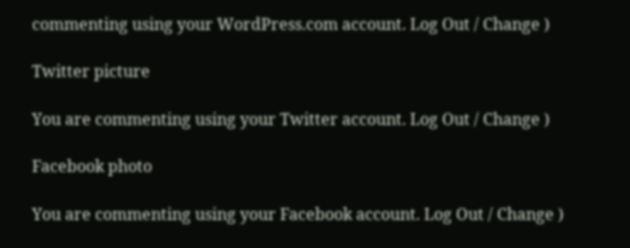commenting using your WordPress.com account. Log Out / Change )

Twitter picture

You are commenting using your Twitter account. Log Out / Change )

Facebook photo

You are commenting using your Facebook account. Log Out / Change )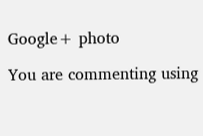Google+ photo

You are commenting using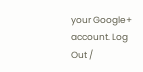your Google+ account. Log Out /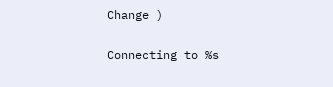Change )

Connecting to %s